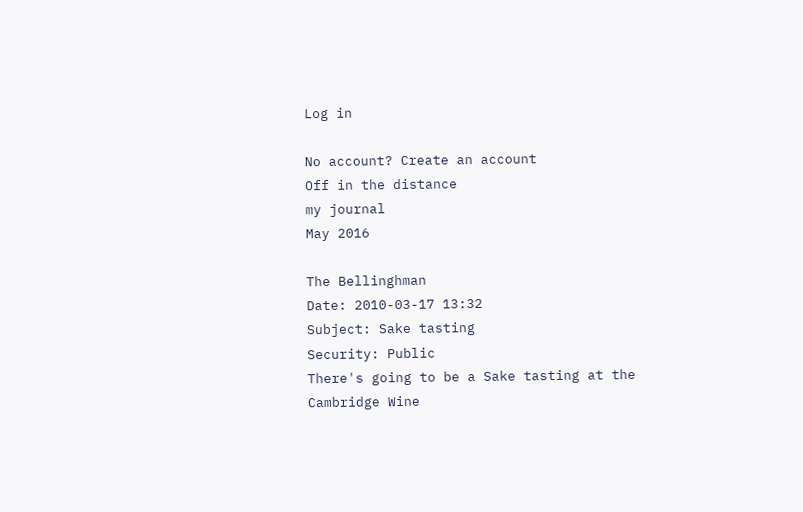Log in

No account? Create an account
Off in the distance
my journal
May 2016

The Bellinghman
Date: 2010-03-17 13:32
Subject: Sake tasting
Security: Public
There's going to be a Sake tasting at the Cambridge Wine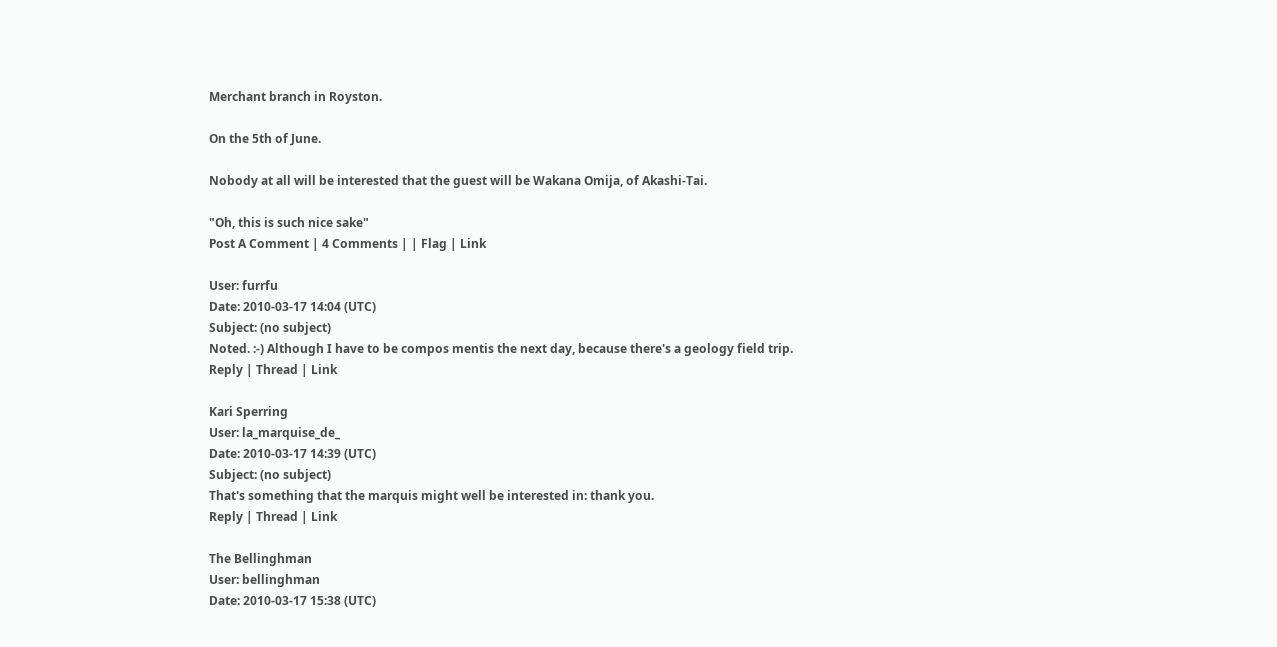Merchant branch in Royston.

On the 5th of June.

Nobody at all will be interested that the guest will be Wakana Omija, of Akashi-Tai.

"Oh, this is such nice sake"
Post A Comment | 4 Comments | | Flag | Link

User: furrfu
Date: 2010-03-17 14:04 (UTC)
Subject: (no subject)
Noted. :-) Although I have to be compos mentis the next day, because there's a geology field trip.
Reply | Thread | Link

Kari Sperring
User: la_marquise_de_
Date: 2010-03-17 14:39 (UTC)
Subject: (no subject)
That's something that the marquis might well be interested in: thank you.
Reply | Thread | Link

The Bellinghman
User: bellinghman
Date: 2010-03-17 15:38 (UTC)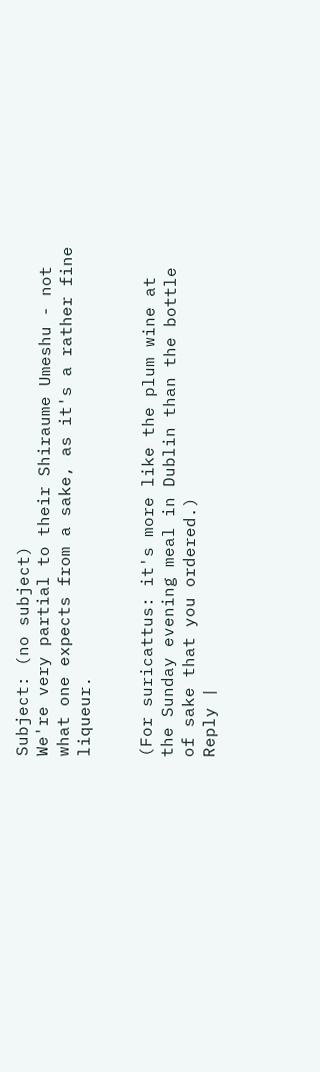Subject: (no subject)
We're very partial to their Shiraume Umeshu - not what one expects from a sake, as it's a rather fine liqueur.


(For suricattus: it's more like the plum wine at the Sunday evening meal in Dublin than the bottle of sake that you ordered.)
Reply |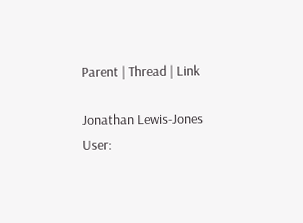Parent | Thread | Link

Jonathan Lewis-Jones
User: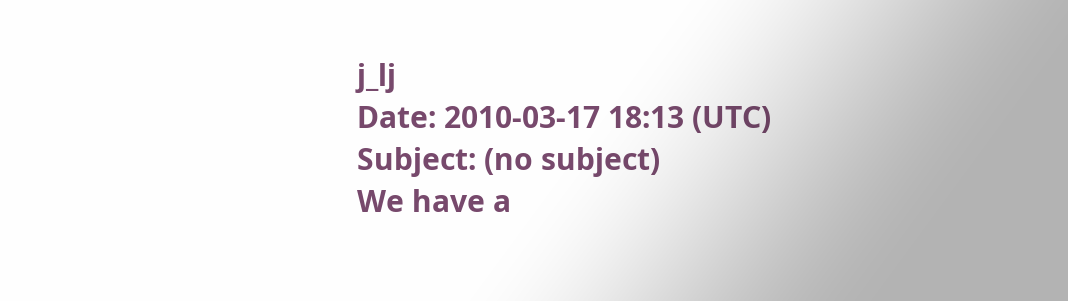j_lj
Date: 2010-03-17 18:13 (UTC)
Subject: (no subject)
We have a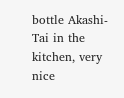bottle Akashi-Tai in the kitchen, very nice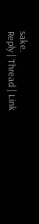sake.
Reply | Thread | Link